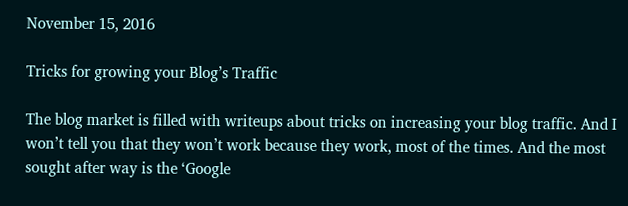November 15, 2016

Tricks for growing your Blog’s Traffic

The blog market is filled with writeups about tricks on increasing your blog traffic. And I won’t tell you that they won’t work because they work, most of the times. And the most sought after way is the ‘Google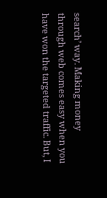search’ way. Making money through web comes easy when you have won the targeted traffic. But, I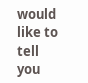would like to tell you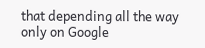that depending all the way only on Google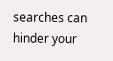searches can hinder your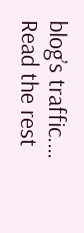blog’s traffic.… Read the rest